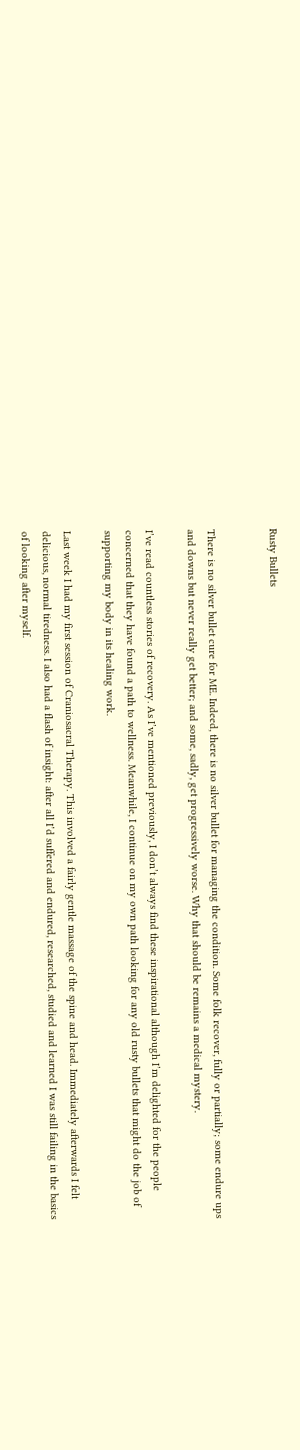Rusty Bullets


There is no silver bullet cure for ME. Indeed, there is no silver bullet for managing the condition. Some folk recover, fully or partially; some endure ups and downs but never really get better; and some, sadly, get progressively worse. Why that should be remains a medical mystery.

I’ve read countless stories of recovery. As I’ve mentioned previously, I don’t always find these inspirational although I’m delighted for the people concerned that they have found a path to wellness. Meanwhile, I continue on my own path looking for any old rusty bullets that might do the job of supporting my body in its healing work.

Last week I had my first session of Craniosacral Therapy. This involved a fairly gentle massage of the spine and head. Immediately afterwards I felt delicious, normal tiredness. I also had a flash of insight: after all I’d suffered and endured, researched, studied and learned I was still failing in the basics of looking after myself.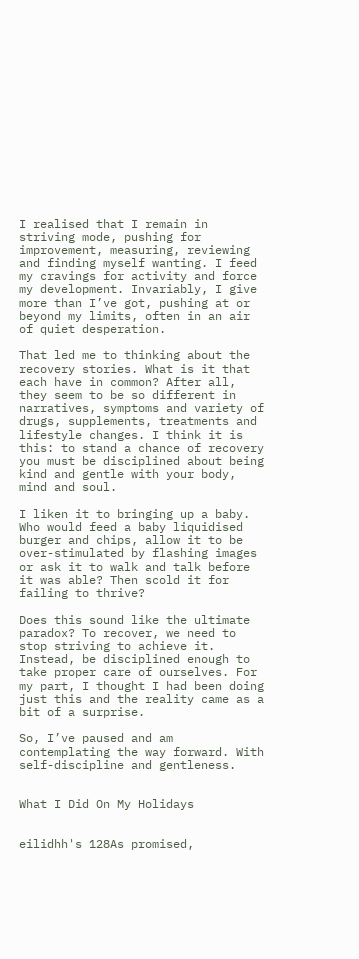I realised that I remain in striving mode, pushing for improvement, measuring, reviewing and finding myself wanting. I feed my cravings for activity and force my development. Invariably, I give more than I’ve got, pushing at or beyond my limits, often in an air of quiet desperation.

That led me to thinking about the recovery stories. What is it that each have in common? After all, they seem to be so different in narratives, symptoms and variety of drugs, supplements, treatments and lifestyle changes. I think it is this: to stand a chance of recovery you must be disciplined about being kind and gentle with your body, mind and soul.

I liken it to bringing up a baby. Who would feed a baby liquidised burger and chips, allow it to be over-stimulated by flashing images or ask it to walk and talk before it was able? Then scold it for failing to thrive?

Does this sound like the ultimate paradox? To recover, we need to stop striving to achieve it. Instead, be disciplined enough to take proper care of ourselves. For my part, I thought I had been doing just this and the reality came as a bit of a surprise.

So, I’ve paused and am contemplating the way forward. With self-discipline and gentleness.


What I Did On My Holidays


eilidhh's 128As promised,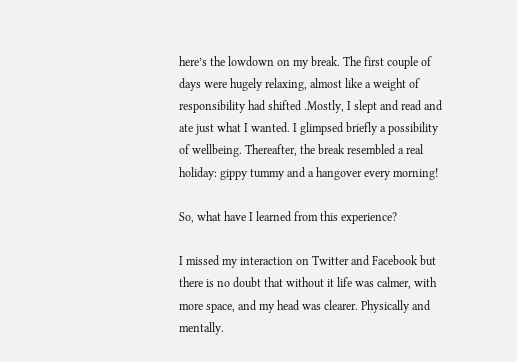here’s the lowdown on my break. The first couple of days were hugely relaxing, almost like a weight of responsibility had shifted .Mostly, I slept and read and ate just what I wanted. I glimpsed briefly a possibility of wellbeing. Thereafter, the break resembled a real holiday: gippy tummy and a hangover every morning!

So, what have I learned from this experience?

I missed my interaction on Twitter and Facebook but there is no doubt that without it life was calmer, with more space, and my head was clearer. Physically and mentally.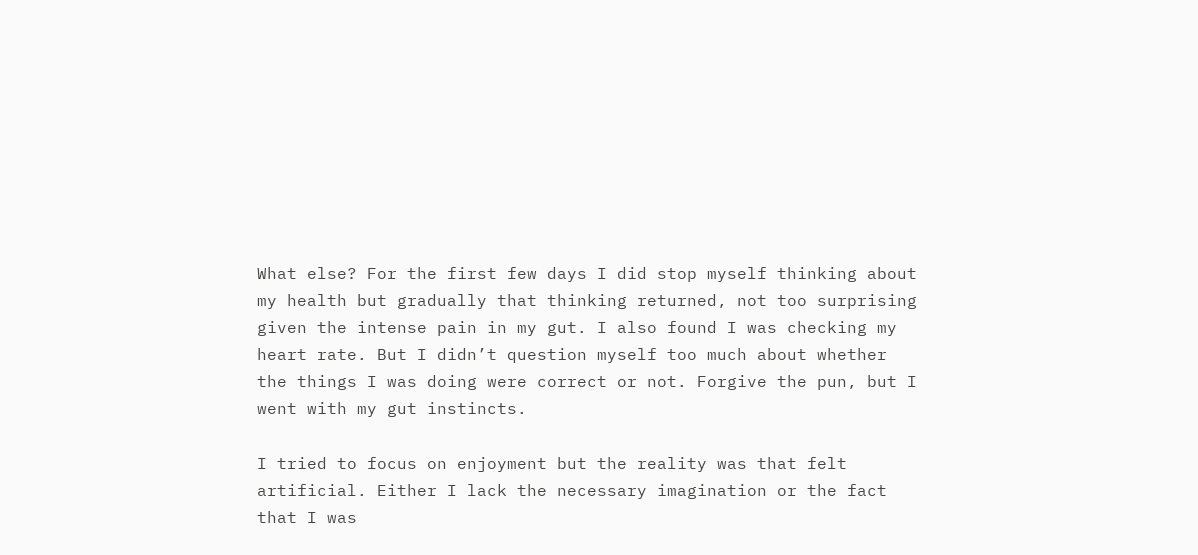What else? For the first few days I did stop myself thinking about my health but gradually that thinking returned, not too surprising given the intense pain in my gut. I also found I was checking my heart rate. But I didn’t question myself too much about whether the things I was doing were correct or not. Forgive the pun, but I went with my gut instincts.

I tried to focus on enjoyment but the reality was that felt artificial. Either I lack the necessary imagination or the fact that I was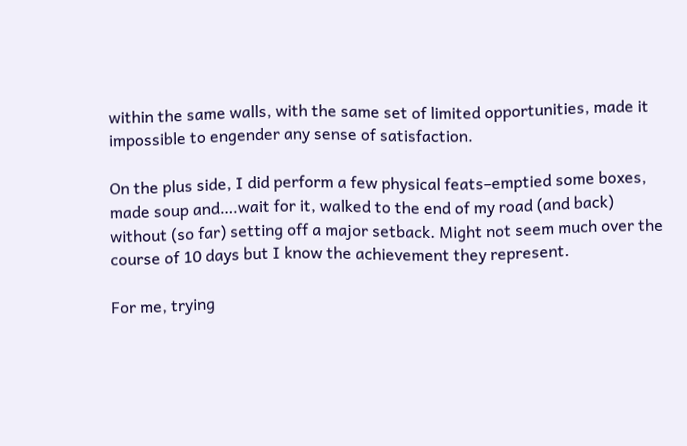within the same walls, with the same set of limited opportunities, made it impossible to engender any sense of satisfaction.

On the plus side, I did perform a few physical feats–emptied some boxes, made soup and….wait for it, walked to the end of my road (and back) without (so far) setting off a major setback. Might not seem much over the course of 10 days but I know the achievement they represent.

For me, trying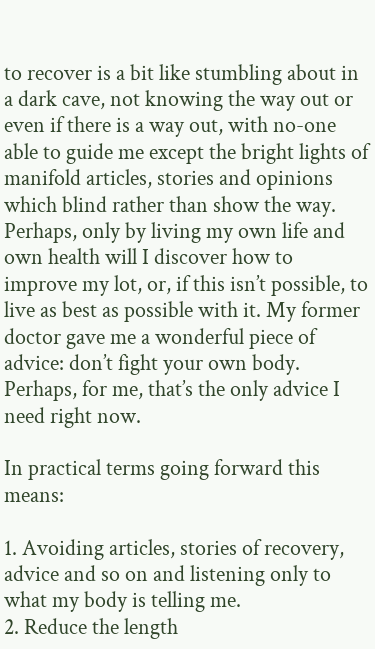to recover is a bit like stumbling about in a dark cave, not knowing the way out or even if there is a way out, with no-one able to guide me except the bright lights of manifold articles, stories and opinions which blind rather than show the way. Perhaps, only by living my own life and own health will I discover how to improve my lot, or, if this isn’t possible, to live as best as possible with it. My former doctor gave me a wonderful piece of advice: don’t fight your own body. Perhaps, for me, that’s the only advice I need right now.

In practical terms going forward this means:

1. Avoiding articles, stories of recovery, advice and so on and listening only to what my body is telling me.
2. Reduce the length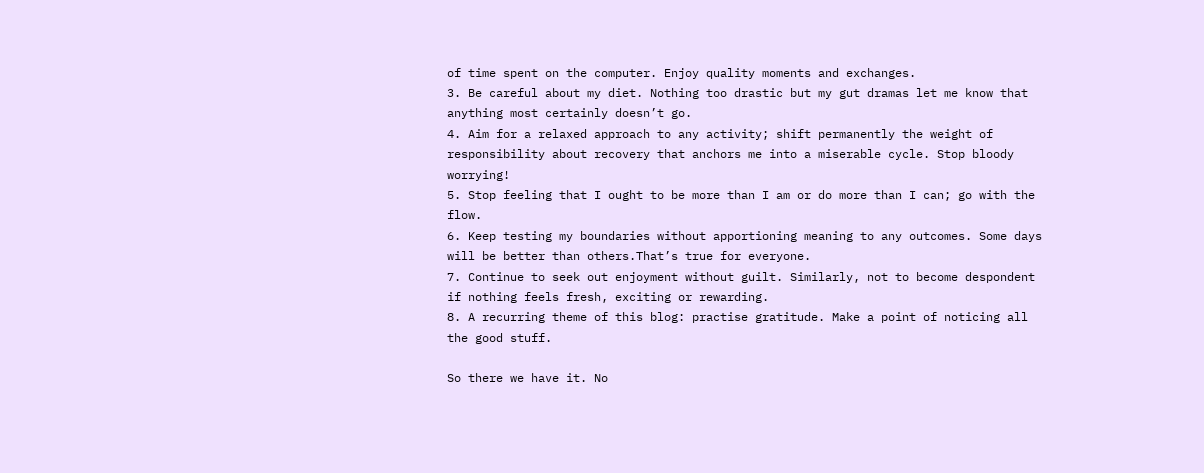of time spent on the computer. Enjoy quality moments and exchanges.
3. Be careful about my diet. Nothing too drastic but my gut dramas let me know that anything most certainly doesn’t go.
4. Aim for a relaxed approach to any activity; shift permanently the weight of responsibility about recovery that anchors me into a miserable cycle. Stop bloody worrying!
5. Stop feeling that I ought to be more than I am or do more than I can; go with the flow.
6. Keep testing my boundaries without apportioning meaning to any outcomes. Some days will be better than others.That’s true for everyone.
7. Continue to seek out enjoyment without guilt. Similarly, not to become despondent if nothing feels fresh, exciting or rewarding.
8. A recurring theme of this blog: practise gratitude. Make a point of noticing all the good stuff.

So there we have it. No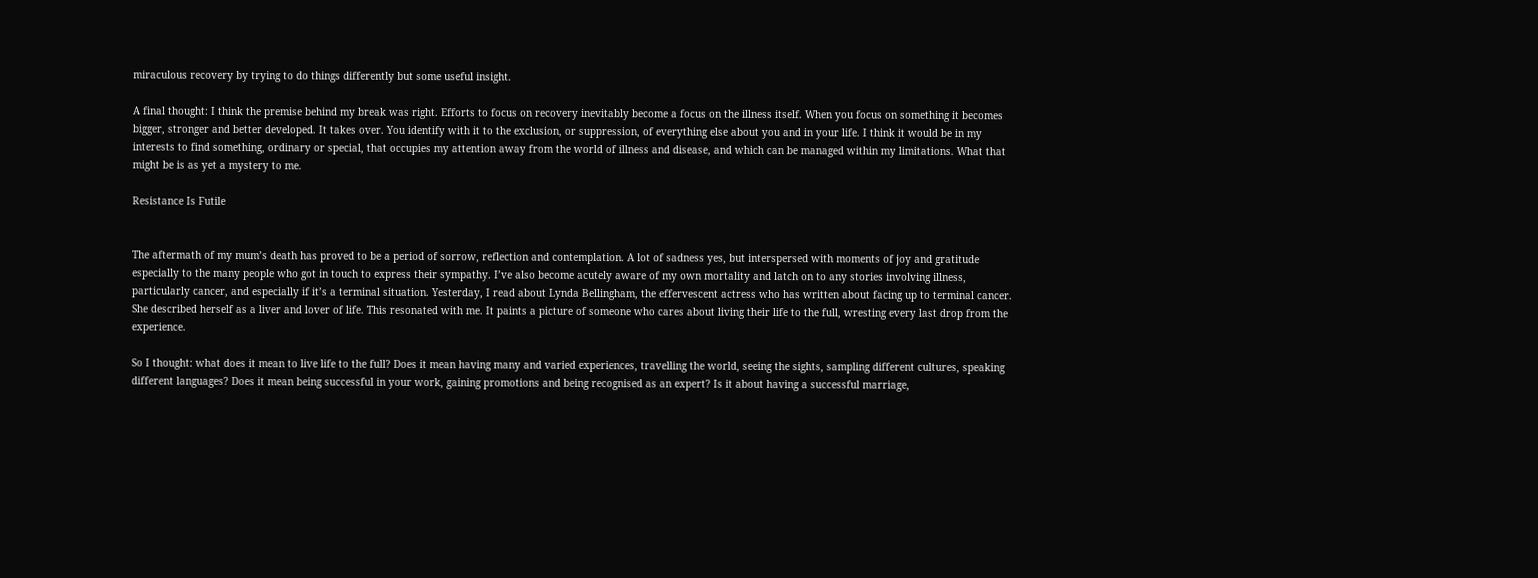miraculous recovery by trying to do things differently but some useful insight.

A final thought: I think the premise behind my break was right. Efforts to focus on recovery inevitably become a focus on the illness itself. When you focus on something it becomes bigger, stronger and better developed. It takes over. You identify with it to the exclusion, or suppression, of everything else about you and in your life. I think it would be in my interests to find something, ordinary or special, that occupies my attention away from the world of illness and disease, and which can be managed within my limitations. What that might be is as yet a mystery to me.

Resistance Is Futile


The aftermath of my mum’s death has proved to be a period of sorrow, reflection and contemplation. A lot of sadness yes, but interspersed with moments of joy and gratitude especially to the many people who got in touch to express their sympathy. I’ve also become acutely aware of my own mortality and latch on to any stories involving illness, particularly cancer, and especially if it’s a terminal situation. Yesterday, I read about Lynda Bellingham, the effervescent actress who has written about facing up to terminal cancer. She described herself as a liver and lover of life. This resonated with me. It paints a picture of someone who cares about living their life to the full, wresting every last drop from the experience.

So I thought: what does it mean to live life to the full? Does it mean having many and varied experiences, travelling the world, seeing the sights, sampling different cultures, speaking different languages? Does it mean being successful in your work, gaining promotions and being recognised as an expert? Is it about having a successful marriage,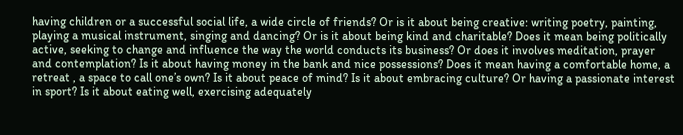having children or a successful social life, a wide circle of friends? Or is it about being creative: writing poetry, painting, playing a musical instrument, singing and dancing? Or is it about being kind and charitable? Does it mean being politically active, seeking to change and influence the way the world conducts its business? Or does it involves meditation, prayer and contemplation? Is it about having money in the bank and nice possessions? Does it mean having a comfortable home, a retreat , a space to call one’s own? Is it about peace of mind? Is it about embracing culture? Or having a passionate interest in sport? Is it about eating well, exercising adequately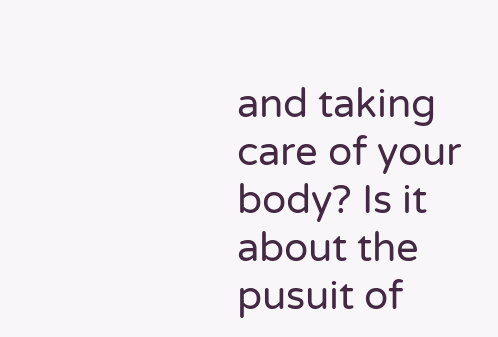and taking care of your body? Is it about the pusuit of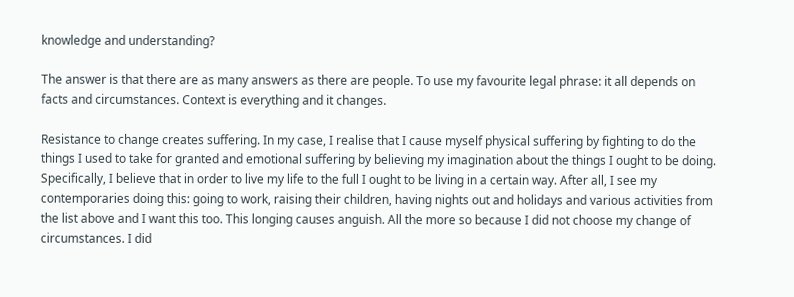knowledge and understanding?

The answer is that there are as many answers as there are people. To use my favourite legal phrase: it all depends on facts and circumstances. Context is everything and it changes.

Resistance to change creates suffering. In my case, I realise that I cause myself physical suffering by fighting to do the things I used to take for granted and emotional suffering by believing my imagination about the things I ought to be doing. Specifically, I believe that in order to live my life to the full I ought to be living in a certain way. After all, I see my contemporaries doing this: going to work, raising their children, having nights out and holidays and various activities from the list above and I want this too. This longing causes anguish. All the more so because I did not choose my change of circumstances. I did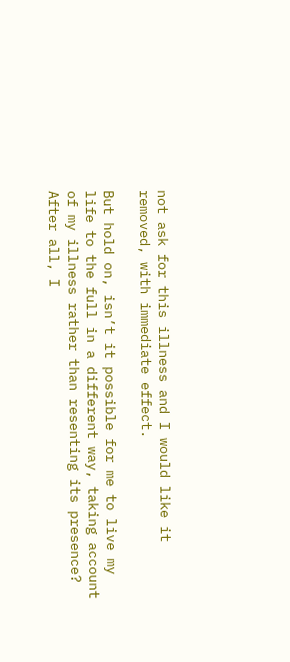not ask for this illness and I would like it removed, with immediate effect.

But hold on, isn’t it possible for me to live my life to the full in a different way, taking account of my illness rather than resenting its presence? After all, I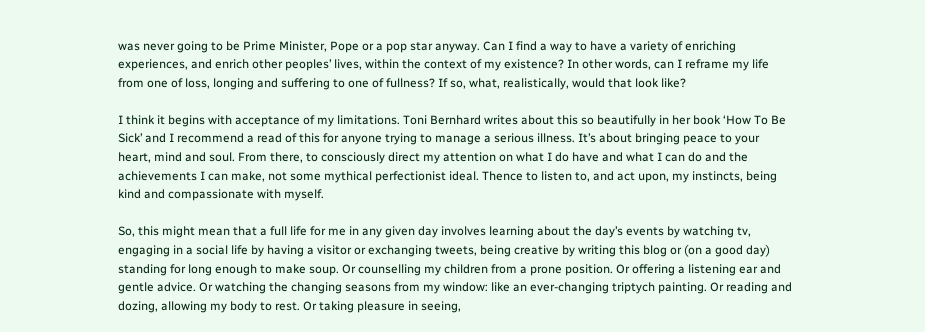was never going to be Prime Minister, Pope or a pop star anyway. Can I find a way to have a variety of enriching experiences, and enrich other peoples’ lives, within the context of my existence? In other words, can I reframe my life from one of loss, longing and suffering to one of fullness? If so, what, realistically, would that look like?

I think it begins with acceptance of my limitations. Toni Bernhard writes about this so beautifully in her book ‘How To Be Sick’ and I recommend a read of this for anyone trying to manage a serious illness. It’s about bringing peace to your heart, mind and soul. From there, to consciously direct my attention on what I do have and what I can do and the achievements I can make, not some mythical perfectionist ideal. Thence to listen to, and act upon, my instincts, being kind and compassionate with myself.

So, this might mean that a full life for me in any given day involves learning about the day’s events by watching tv, engaging in a social life by having a visitor or exchanging tweets, being creative by writing this blog or (on a good day) standing for long enough to make soup. Or counselling my children from a prone position. Or offering a listening ear and gentle advice. Or watching the changing seasons from my window: like an ever-changing triptych painting. Or reading and dozing, allowing my body to rest. Or taking pleasure in seeing,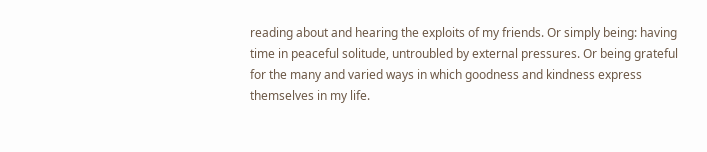reading about and hearing the exploits of my friends. Or simply being: having time in peaceful solitude, untroubled by external pressures. Or being grateful for the many and varied ways in which goodness and kindness express themselves in my life.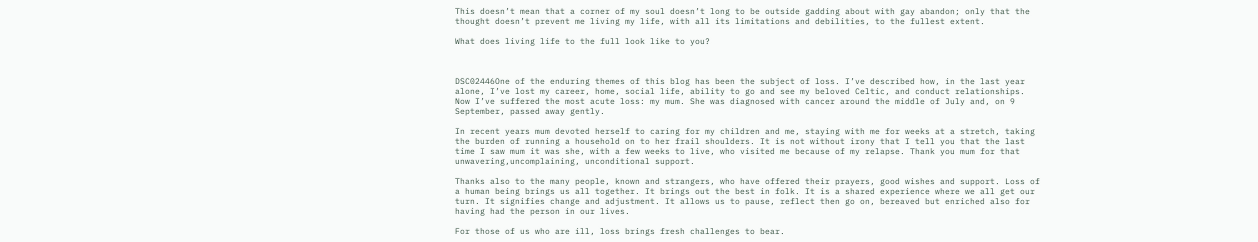This doesn’t mean that a corner of my soul doesn’t long to be outside gadding about with gay abandon; only that the thought doesn’t prevent me living my life, with all its limitations and debilities, to the fullest extent.

What does living life to the full look like to you?



DSC02446One of the enduring themes of this blog has been the subject of loss. I’ve described how, in the last year alone, I’ve lost my career, home, social life, ability to go and see my beloved Celtic, and conduct relationships. Now I’ve suffered the most acute loss: my mum. She was diagnosed with cancer around the middle of July and, on 9 September, passed away gently.

In recent years mum devoted herself to caring for my children and me, staying with me for weeks at a stretch, taking the burden of running a household on to her frail shoulders. It is not without irony that I tell you that the last time I saw mum it was she, with a few weeks to live, who visited me because of my relapse. Thank you mum for that unwavering,uncomplaining, unconditional support.

Thanks also to the many people, known and strangers, who have offered their prayers, good wishes and support. Loss of a human being brings us all together. It brings out the best in folk. It is a shared experience where we all get our turn. It signifies change and adjustment. It allows us to pause, reflect then go on, bereaved but enriched also for having had the person in our lives.

For those of us who are ill, loss brings fresh challenges to bear.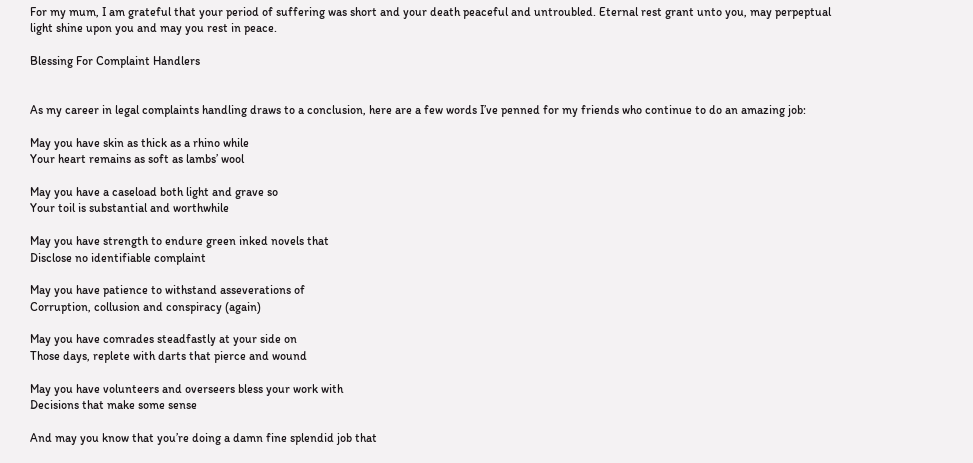For my mum, I am grateful that your period of suffering was short and your death peaceful and untroubled. Eternal rest grant unto you, may perpeptual light shine upon you and may you rest in peace.

Blessing For Complaint Handlers


As my career in legal complaints handling draws to a conclusion, here are a few words I’ve penned for my friends who continue to do an amazing job:

May you have skin as thick as a rhino while
Your heart remains as soft as lambs’ wool

May you have a caseload both light and grave so
Your toil is substantial and worthwhile

May you have strength to endure green inked novels that
Disclose no identifiable complaint

May you have patience to withstand asseverations of
Corruption, collusion and conspiracy (again)

May you have comrades steadfastly at your side on
Those days, replete with darts that pierce and wound

May you have volunteers and overseers bless your work with
Decisions that make some sense

And may you know that you’re doing a damn fine splendid job that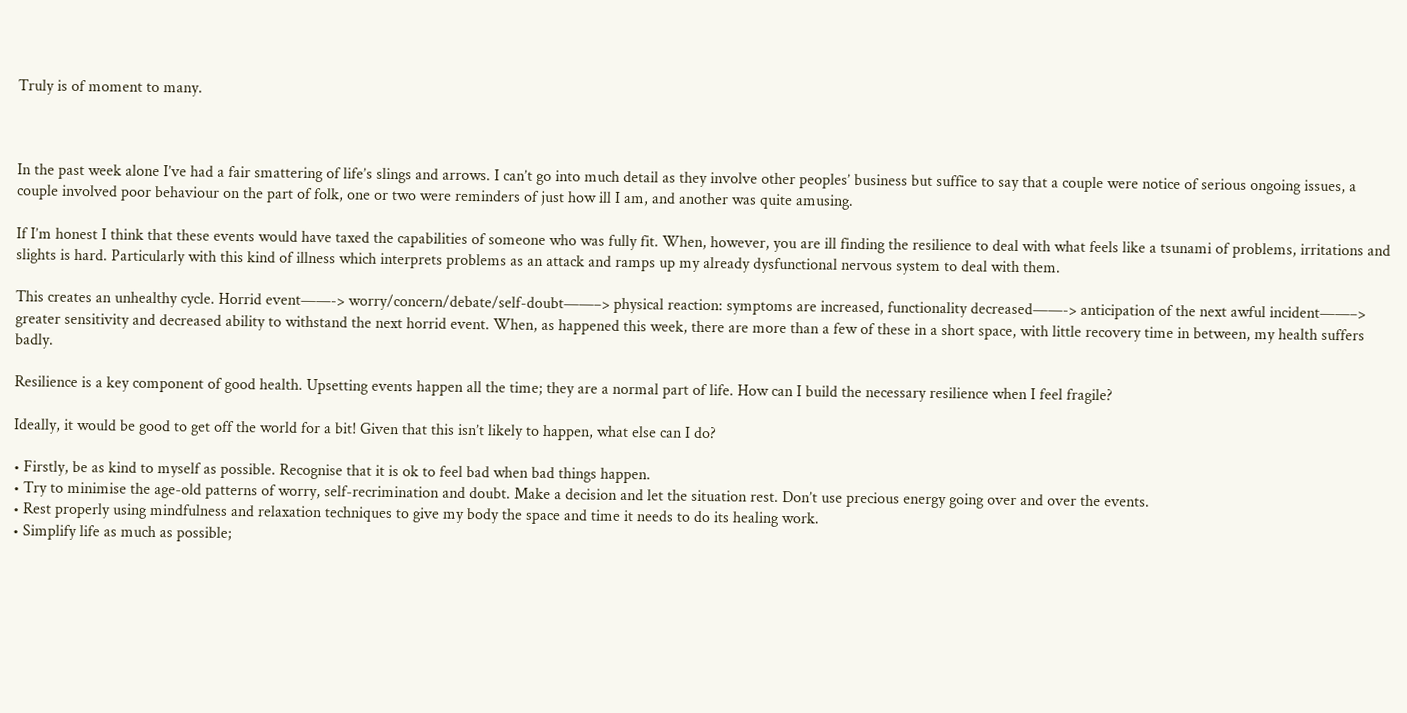Truly is of moment to many.



In the past week alone I’ve had a fair smattering of life’s slings and arrows. I can’t go into much detail as they involve other peoples’ business but suffice to say that a couple were notice of serious ongoing issues, a couple involved poor behaviour on the part of folk, one or two were reminders of just how ill I am, and another was quite amusing.

If I’m honest I think that these events would have taxed the capabilities of someone who was fully fit. When, however, you are ill finding the resilience to deal with what feels like a tsunami of problems, irritations and slights is hard. Particularly with this kind of illness which interprets problems as an attack and ramps up my already dysfunctional nervous system to deal with them.

This creates an unhealthy cycle. Horrid event——-> worry/concern/debate/self-doubt——–> physical reaction: symptoms are increased, functionality decreased——-> anticipation of the next awful incident——–> greater sensitivity and decreased ability to withstand the next horrid event. When, as happened this week, there are more than a few of these in a short space, with little recovery time in between, my health suffers badly.

Resilience is a key component of good health. Upsetting events happen all the time; they are a normal part of life. How can I build the necessary resilience when I feel fragile?

Ideally, it would be good to get off the world for a bit! Given that this isn’t likely to happen, what else can I do?

• Firstly, be as kind to myself as possible. Recognise that it is ok to feel bad when bad things happen.
• Try to minimise the age-old patterns of worry, self-recrimination and doubt. Make a decision and let the situation rest. Don’t use precious energy going over and over the events.
• Rest properly using mindfulness and relaxation techniques to give my body the space and time it needs to do its healing work.
• Simplify life as much as possible;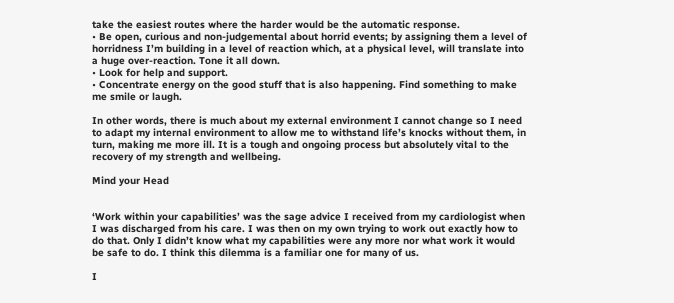take the easiest routes where the harder would be the automatic response.
• Be open, curious and non-judgemental about horrid events; by assigning them a level of horridness I’m building in a level of reaction which, at a physical level, will translate into a huge over-reaction. Tone it all down.
• Look for help and support.
• Concentrate energy on the good stuff that is also happening. Find something to make me smile or laugh.

In other words, there is much about my external environment I cannot change so I need to adapt my internal environment to allow me to withstand life’s knocks without them, in turn, making me more ill. It is a tough and ongoing process but absolutely vital to the recovery of my strength and wellbeing.

Mind your Head


‘Work within your capabilities’ was the sage advice I received from my cardiologist when I was discharged from his care. I was then on my own trying to work out exactly how to do that. Only I didn’t know what my capabilities were any more nor what work it would be safe to do. I think this dilemma is a familiar one for many of us.

I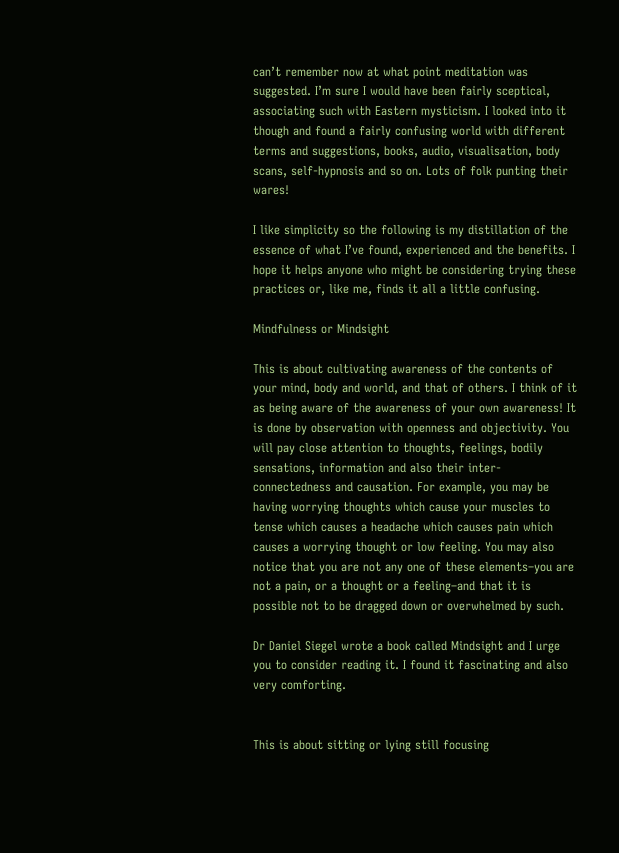can’t remember now at what point meditation was suggested. I’m sure I would have been fairly sceptical, associating such with Eastern mysticism. I looked into it though and found a fairly confusing world with different terms and suggestions, books, audio, visualisation, body scans, self-hypnosis and so on. Lots of folk punting their wares!

I like simplicity so the following is my distillation of the essence of what I’ve found, experienced and the benefits. I hope it helps anyone who might be considering trying these practices or, like me, finds it all a little confusing.

Mindfulness or Mindsight

This is about cultivating awareness of the contents of your mind, body and world, and that of others. I think of it as being aware of the awareness of your own awareness! It is done by observation with openness and objectivity. You will pay close attention to thoughts, feelings, bodily sensations, information and also their inter-connectedness and causation. For example, you may be having worrying thoughts which cause your muscles to tense which causes a headache which causes pain which causes a worrying thought or low feeling. You may also notice that you are not any one of these elements–you are not a pain, or a thought or a feeling–and that it is possible not to be dragged down or overwhelmed by such.

Dr Daniel Siegel wrote a book called Mindsight and I urge you to consider reading it. I found it fascinating and also very comforting.


This is about sitting or lying still focusing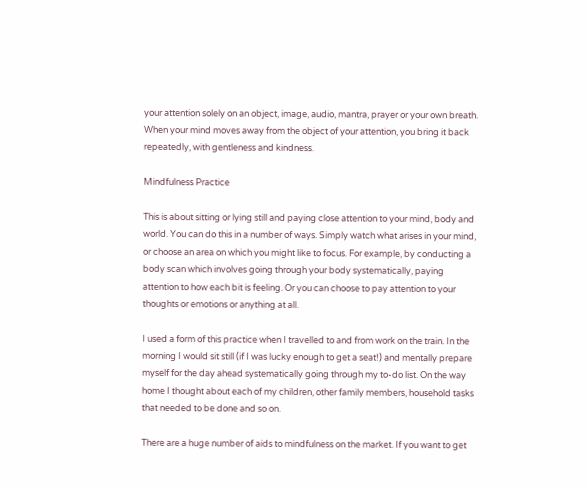your attention solely on an object, image, audio, mantra, prayer or your own breath. When your mind moves away from the object of your attention, you bring it back repeatedly, with gentleness and kindness.

Mindfulness Practice

This is about sitting or lying still and paying close attention to your mind, body and world. You can do this in a number of ways. Simply watch what arises in your mind, or choose an area on which you might like to focus. For example, by conducting a body scan which involves going through your body systematically, paying attention to how each bit is feeling. Or you can choose to pay attention to your thoughts or emotions or anything at all.

I used a form of this practice when I travelled to and from work on the train. In the morning I would sit still (if I was lucky enough to get a seat!) and mentally prepare myself for the day ahead systematically going through my to-do list. On the way home I thought about each of my children, other family members, household tasks that needed to be done and so on.

There are a huge number of aids to mindfulness on the market. If you want to get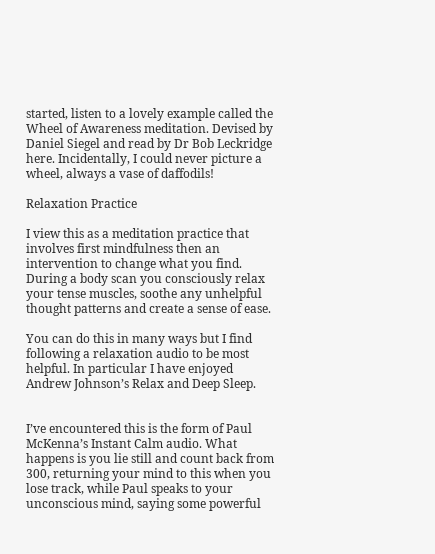started, listen to a lovely example called the Wheel of Awareness meditation. Devised by Daniel Siegel and read by Dr Bob Leckridge here. Incidentally, I could never picture a wheel, always a vase of daffodils!

Relaxation Practice

I view this as a meditation practice that involves first mindfulness then an intervention to change what you find. During a body scan you consciously relax your tense muscles, soothe any unhelpful thought patterns and create a sense of ease.

You can do this in many ways but I find following a relaxation audio to be most helpful. In particular I have enjoyed Andrew Johnson’s Relax and Deep Sleep.


I’ve encountered this is the form of Paul McKenna’s Instant Calm audio. What happens is you lie still and count back from 300, returning your mind to this when you lose track, while Paul speaks to your unconscious mind, saying some powerful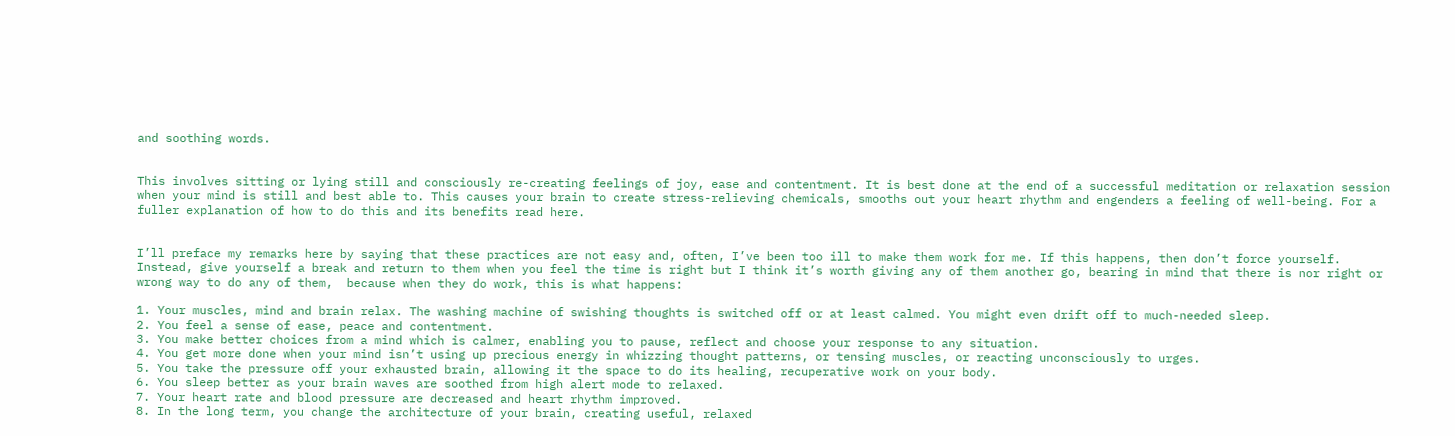and soothing words.


This involves sitting or lying still and consciously re-creating feelings of joy, ease and contentment. It is best done at the end of a successful meditation or relaxation session when your mind is still and best able to. This causes your brain to create stress-relieving chemicals, smooths out your heart rhythm and engenders a feeling of well-being. For a fuller explanation of how to do this and its benefits read here.


I’ll preface my remarks here by saying that these practices are not easy and, often, I’ve been too ill to make them work for me. If this happens, then don’t force yourself. Instead, give yourself a break and return to them when you feel the time is right but I think it’s worth giving any of them another go, bearing in mind that there is nor right or wrong way to do any of them,  because when they do work, this is what happens:

1. Your muscles, mind and brain relax. The washing machine of swishing thoughts is switched off or at least calmed. You might even drift off to much-needed sleep.
2. You feel a sense of ease, peace and contentment.
3. You make better choices from a mind which is calmer, enabling you to pause, reflect and choose your response to any situation.
4. You get more done when your mind isn’t using up precious energy in whizzing thought patterns, or tensing muscles, or reacting unconsciously to urges.
5. You take the pressure off your exhausted brain, allowing it the space to do its healing, recuperative work on your body.
6. You sleep better as your brain waves are soothed from high alert mode to relaxed.
7. Your heart rate and blood pressure are decreased and heart rhythm improved.
8. In the long term, you change the architecture of your brain, creating useful, relaxed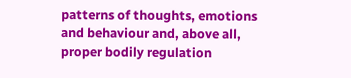patterns of thoughts, emotions and behaviour and, above all, proper bodily regulation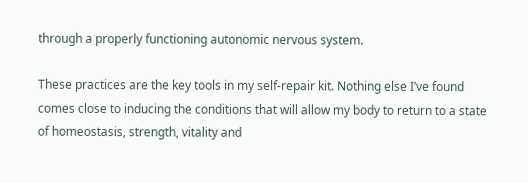through a properly functioning autonomic nervous system.

These practices are the key tools in my self-repair kit. Nothing else I’ve found comes close to inducing the conditions that will allow my body to return to a state of homeostasis, strength, vitality and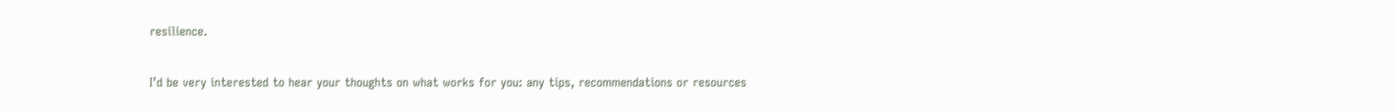resilience.

I’d be very interested to hear your thoughts on what works for you: any tips, recommendations or resources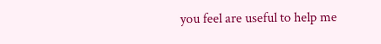you feel are useful to help me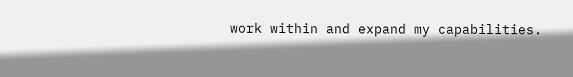work within and expand my capabilities.